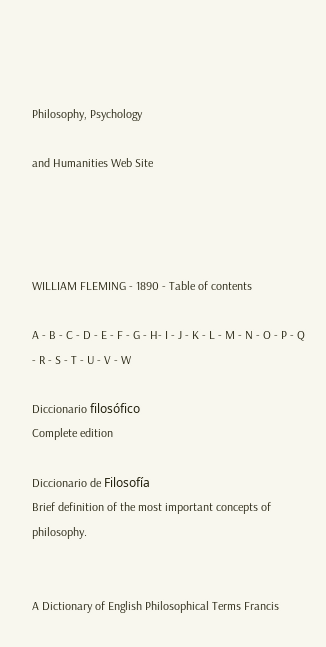Philosophy, Psychology

and Humanities Web Site




WILLIAM FLEMING - 1890 - Table of contents

A - B - C - D - E - F - G - H- I - J - K - L - M - N - O - P - Q - R - S - T - U - V - W

Diccionario filosófico
Complete edition

Diccionario de Filosofía
Brief definition of the most important concepts of philosophy.


A Dictionary of English Philosophical Terms Francis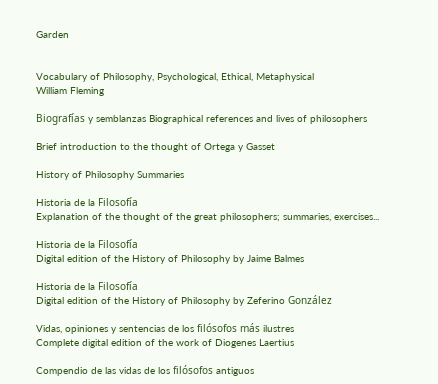Garden


Vocabulary of Philosophy, Psychological, Ethical, Metaphysical
William Fleming

Biografías y semblanzas Biographical references and lives of philosophers

Brief introduction to the thought of Ortega y Gasset

History of Philosophy Summaries

Historia de la Filosofía
Explanation of the thought of the great philosophers; summaries, exercises...

Historia de la Filosofía
Digital edition of the History of Philosophy by Jaime Balmes

Historia de la Filosofía
Digital edition of the History of Philosophy by Zeferino González

Vidas, opiniones y sentencias de los filósofos más ilustres
Complete digital edition of the work of Diogenes Laertius

Compendio de las vidas de los filósofos antiguos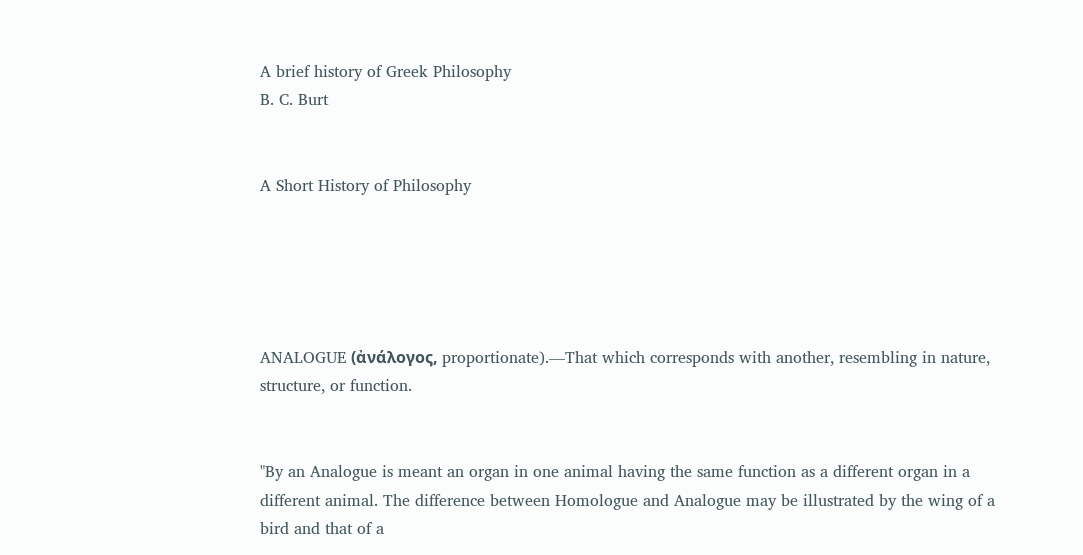A brief history of Greek Philosophy
B. C. Burt


A Short History of Philosophy





ANALOGUE (ἀνάλογος, proportionate).—That which corresponds with another, resembling in nature, structure, or function.


"By an Analogue is meant an organ in one animal having the same function as a different organ in a different animal. The difference between Homologue and Analogue may be illustrated by the wing of a bird and that of a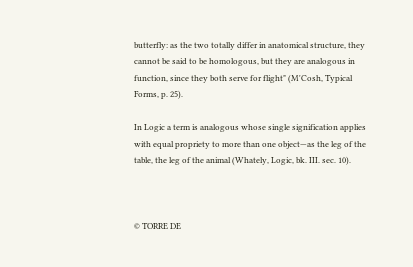butterfly: as the two totally differ in anatomical structure, they cannot be said to be homologous, but they are analogous in function, since they both serve for flight" (M'Cosh, Typical Forms, p. 25).

In Logic a term is analogous whose single signification applies with equal propriety to more than one object—as the leg of the table, the leg of the animal (Whately, Logic, bk. III. sec. 10).



© TORRE DE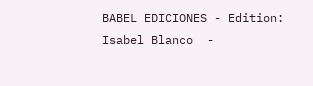BABEL EDICIONES - Edition: Isabel Blanco  -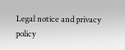Legal notice and privacy policy